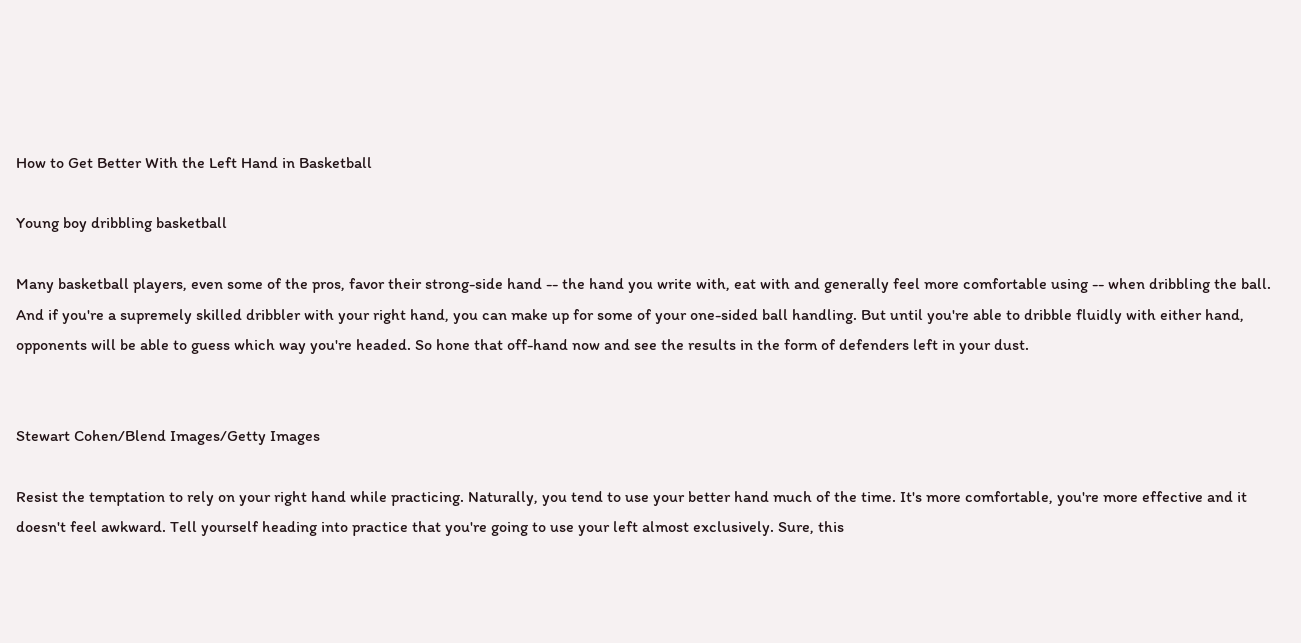How to Get Better With the Left Hand in Basketball

Young boy dribbling basketball

Many basketball players, even some of the pros, favor their strong-side hand -- the hand you write with, eat with and generally feel more comfortable using -- when dribbling the ball. And if you're a supremely skilled dribbler with your right hand, you can make up for some of your one-sided ball handling. But until you're able to dribble fluidly with either hand, opponents will be able to guess which way you're headed. So hone that off-hand now and see the results in the form of defenders left in your dust.


Stewart Cohen/Blend Images/Getty Images

Resist the temptation to rely on your right hand while practicing. Naturally, you tend to use your better hand much of the time. It's more comfortable, you're more effective and it doesn't feel awkward. Tell yourself heading into practice that you're going to use your left almost exclusively. Sure, this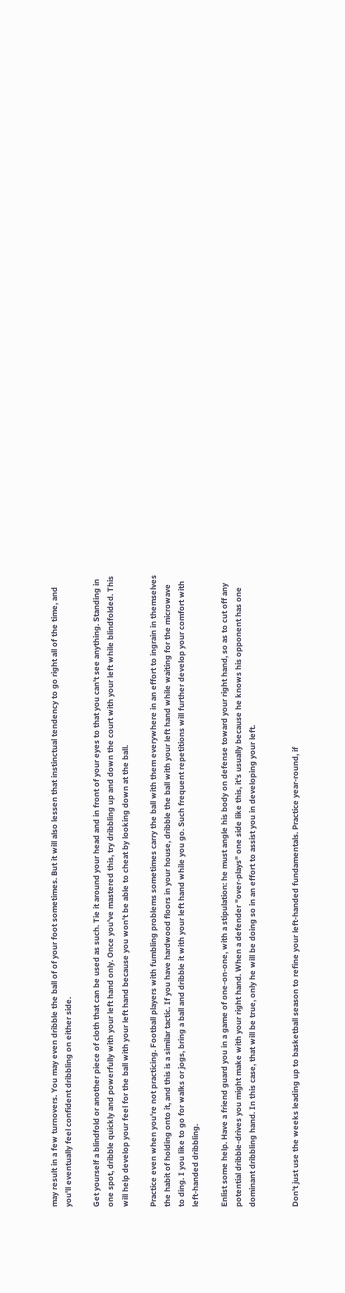may result in a few turnovers. You may even dribble the ball of of your foot sometimes. But it will also lessen that instinctual tendency to go right all of the time, and you'll eventually feel confident dribbling on either side.

Get yourself a blindfold or another piece of cloth that can be used as such. Tie it around your head and in front of your eyes to that you can't see anything. Standing in one spot, dribble quickly and powerfully with your left hand only. Once you've mastered this, try dribbling up and down the court with your left while blindfolded. This will help develop your feel for the ball with your left hand because you won't be able to cheat by looking down at the ball.

Practice even when you're not practicing. Football players with fumbling problems sometimes carry the ball with them everywhere in an effort to ingrain in themselves the habit of holding onto it, and this is a similar tactic. If you have hardwood floors in your house, dribble the ball with your left hand while waiting for the microwave to ding. I you like to go for walks or jogs, bring a ball and dribble it with your left hand while you go. Such frequent repetitions will further develop your comfort with left-handed dribbling.

Enlist some help. Have a friend guard you in a game of one-on-one, with a stipulation: he must angle his body on defense toward your right hand, so as to cut off any potential dribble-drives you might make with your right hand. When a defender "over-plays" one side like this, it's usually because he knows his opponent has one dominant dribbling hand. In this case, that will be true, only he will be doing so in an effort to assist you in developing your left.


Don't just use the weeks leading up to basketball season to refine your left-handed fundamentals. Practice year-round, if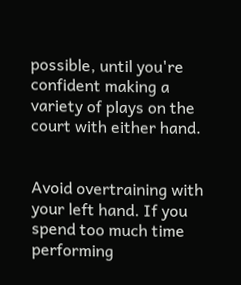possible, until you're confident making a variety of plays on the court with either hand.


Avoid overtraining with your left hand. If you spend too much time performing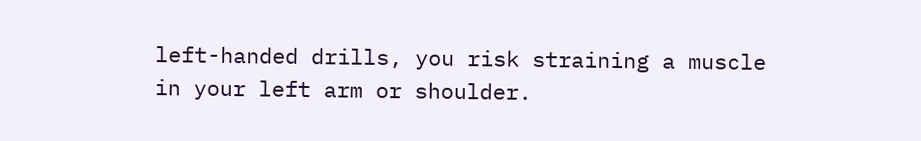left-handed drills, you risk straining a muscle in your left arm or shoulder.